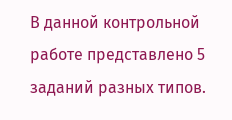В данной контрольной работе представлено 5 заданий разных типов.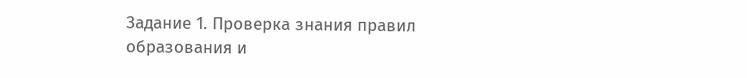Задание 1. Проверка знания правил образования и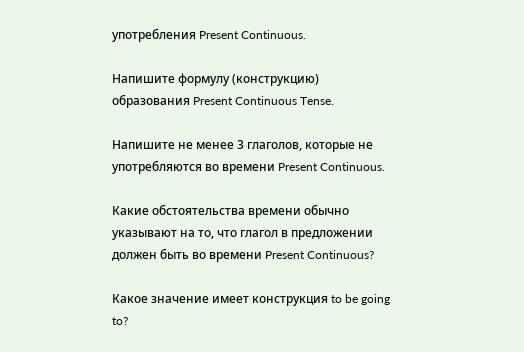употребления Present Continuous.

Напишите формулу (конструкцию) образования Present Continuous Tense.

Напишите не менее 3 глаголов, которые не употребляются во времени Present Continuous.

Какие обстоятельства времени обычно указывают на то, что глагол в предложении должен быть во времени Present Continuous?

Какое значение имеет конструкция to be going to?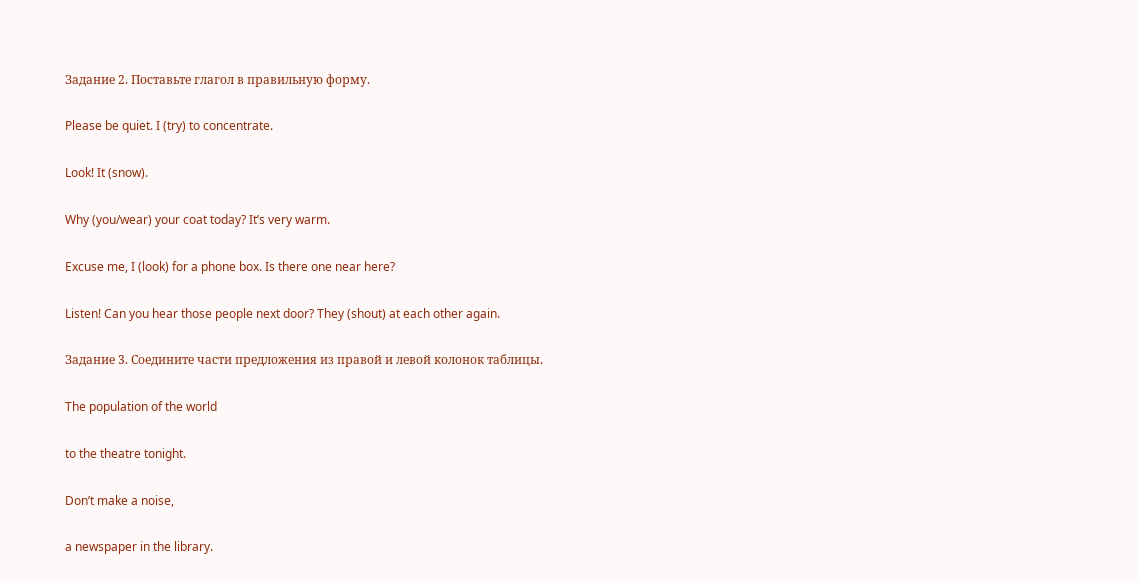Задание 2. Поставьте глагол в правильную форму.

Please be quiet. I (try) to concentrate.

Look! It (snow).

Why (you/wear) your coat today? It’s very warm.

Excuse me, I (look) for a phone box. Is there one near here?

Listen! Can you hear those people next door? They (shout) at each other again.

Задание 3. Соедините части предложения из правой и левой колонок таблицы.

The population of the world

to the theatre tonight.

Don’t make a noise,

a newspaper in the library.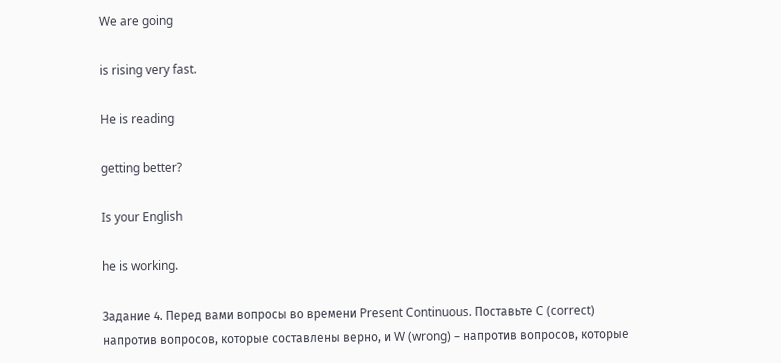We are going

is rising very fast.

He is reading

getting better?

Is your English

he is working.

Задание 4. Перед вами вопросы во времени Present Continuous. Поставьте C (correct) напротив вопросов, которые составлены верно, и W (wrong) – напротив вопросов, которые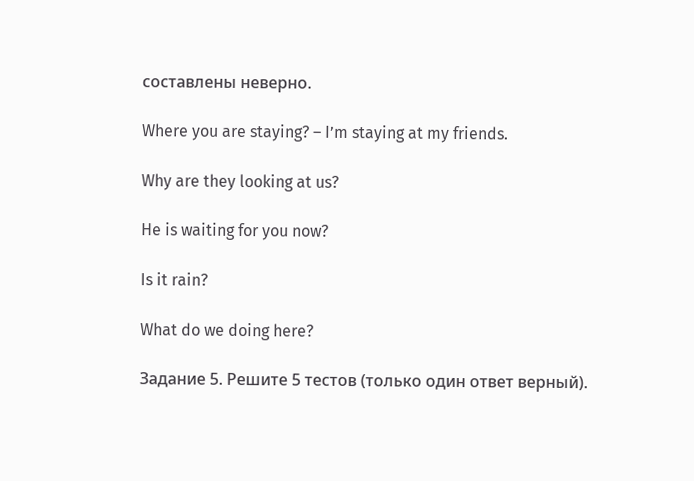составлены неверно.

Where you are staying? – I’m staying at my friends.

Why are they looking at us?

He is waiting for you now?

Is it rain?

What do we doing here?

Задание 5. Решите 5 тестов (только один ответ верный).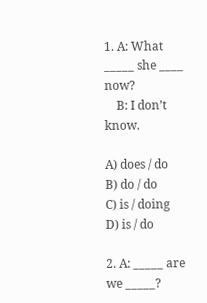1. A: What _____ she ____ now?
    B: I don’t know.

A) does / do
B) do / do
C) is / doing
D) is / do

2. A: _____ are we _____?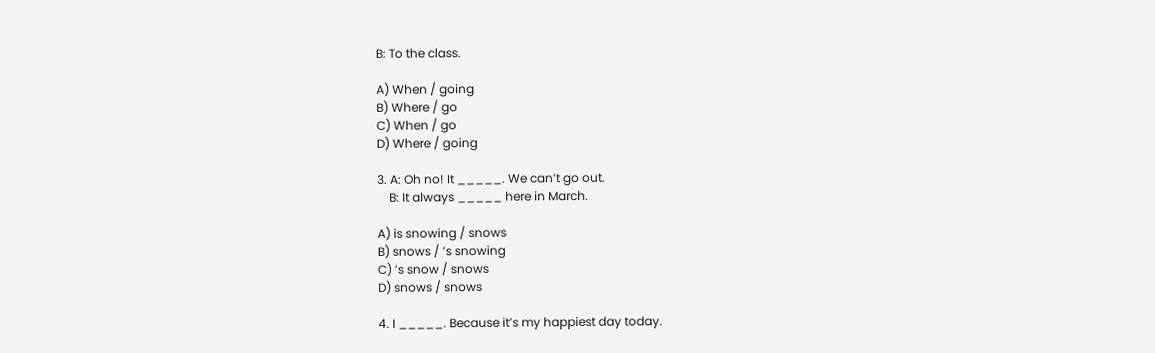B: To the class.

A) When / going
B) Where / go
C) When / go
D) Where / going

3. A: Oh no! It _____. We can’t go out.
    B: It always _____ here in March.

A) is snowing / snows
B) snows / ’s snowing
C) ’s snow / snows
D) snows / snows

4. I _____. Because it’s my happiest day today.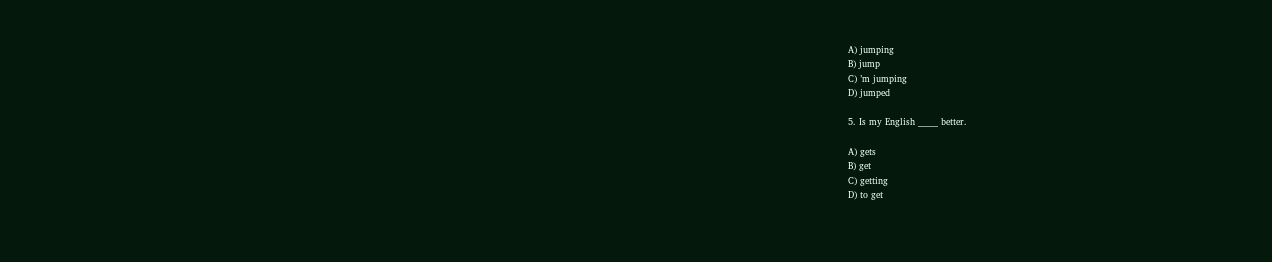A) jumping
B) jump
C) ’m jumping
D) jumped

5. Is my English _____ better.

A) gets
B) get
C) getting
D) to get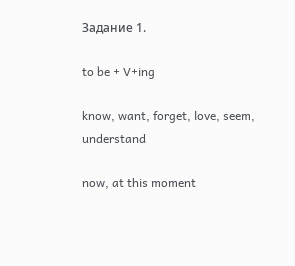Задание 1.

to be + V+ing

know, want, forget, love, seem, understand

now, at this moment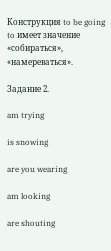Конструкция to be going to имеет значение «собираться», «намереваться».

Задание 2.

am trying

is snowing

are you wearing

am looking

are shouting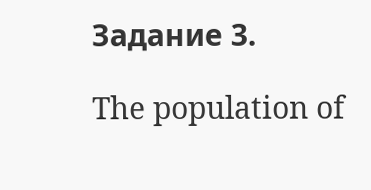Задание 3.

The population of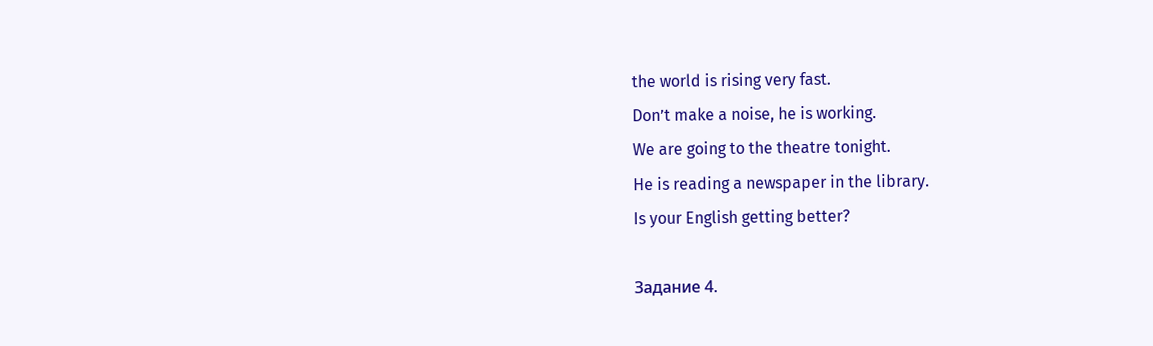the world is rising very fast.
Don’t make a noise, he is working.
We are going to the theatre tonight.
He is reading a newspaper in the library.
Is your English getting better?

Задание 4.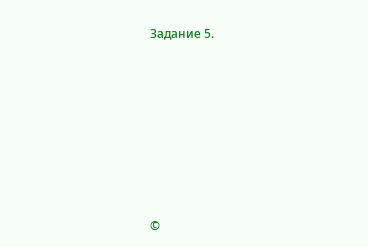Задание 5.







©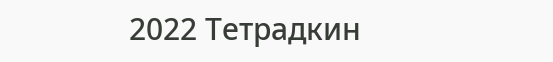2022 Тетрадкин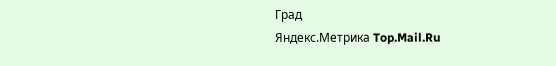Град
Яндекс.Метрика Top.Mail.Ru